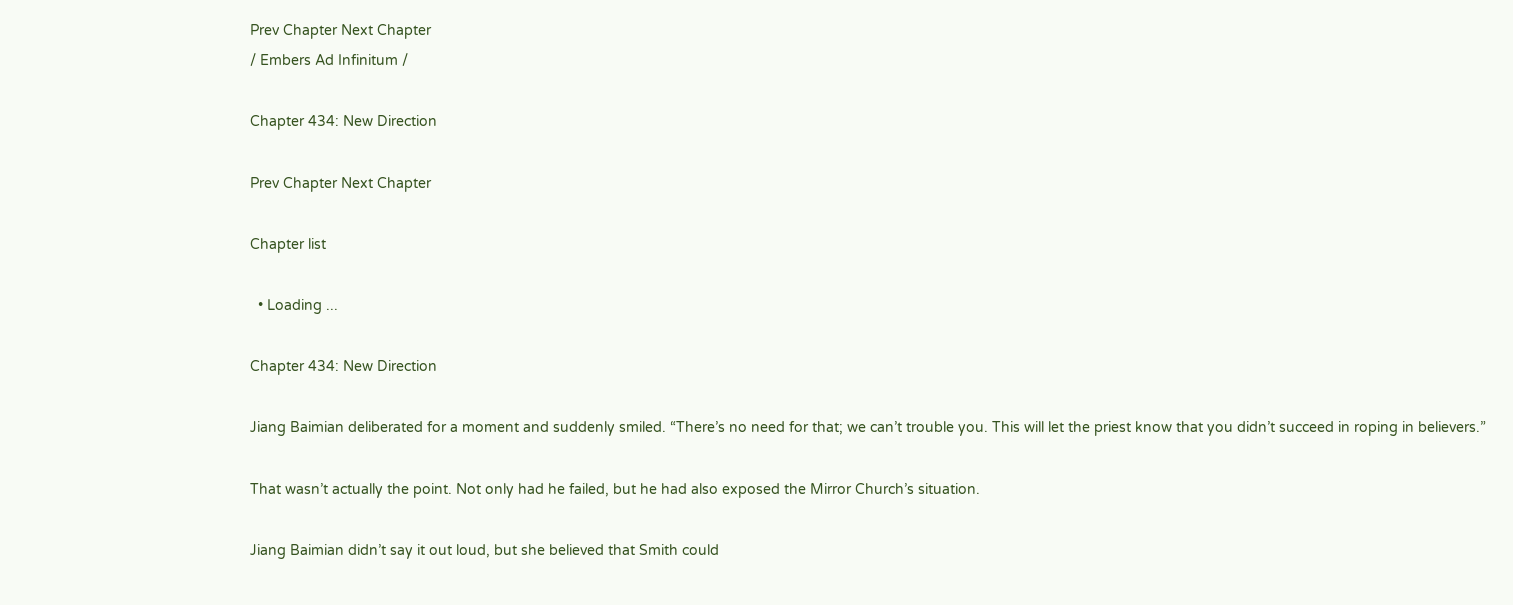Prev Chapter Next Chapter
/ Embers Ad Infinitum /

Chapter 434: New Direction

Prev Chapter Next Chapter

Chapter list

  • Loading ...

Chapter 434: New Direction

Jiang Baimian deliberated for a moment and suddenly smiled. “There’s no need for that; we can’t trouble you. This will let the priest know that you didn’t succeed in roping in believers.”

That wasn’t actually the point. Not only had he failed, but he had also exposed the Mirror Church’s situation.

Jiang Baimian didn’t say it out loud, but she believed that Smith could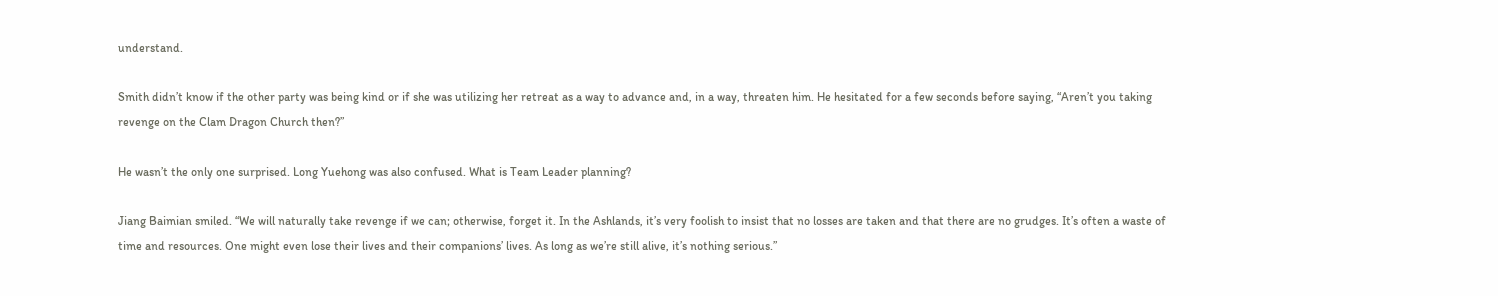understand.

Smith didn’t know if the other party was being kind or if she was utilizing her retreat as a way to advance and, in a way, threaten him. He hesitated for a few seconds before saying, “Aren’t you taking revenge on the Clam Dragon Church then?”

He wasn’t the only one surprised. Long Yuehong was also confused. What is Team Leader planning?

Jiang Baimian smiled. “We will naturally take revenge if we can; otherwise, forget it. In the Ashlands, it’s very foolish to insist that no losses are taken and that there are no grudges. It’s often a waste of time and resources. One might even lose their lives and their companions’ lives. As long as we’re still alive, it’s nothing serious.”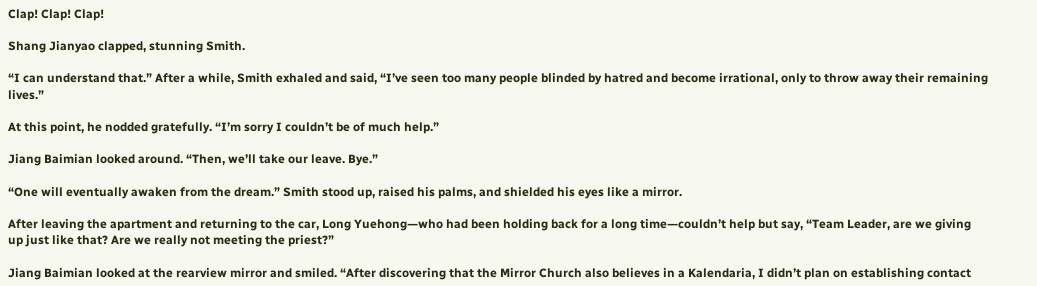Clap! Clap! Clap!

Shang Jianyao clapped, stunning Smith.

“I can understand that.” After a while, Smith exhaled and said, “I’ve seen too many people blinded by hatred and become irrational, only to throw away their remaining lives.”

At this point, he nodded gratefully. “I’m sorry I couldn’t be of much help.”

Jiang Baimian looked around. “Then, we’ll take our leave. Bye.”

“One will eventually awaken from the dream.” Smith stood up, raised his palms, and shielded his eyes like a mirror.

After leaving the apartment and returning to the car, Long Yuehong—who had been holding back for a long time—couldn’t help but say, “Team Leader, are we giving up just like that? Are we really not meeting the priest?”

Jiang Baimian looked at the rearview mirror and smiled. “After discovering that the Mirror Church also believes in a Kalendaria, I didn’t plan on establishing contact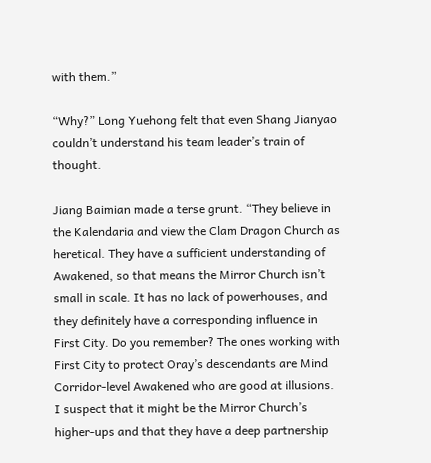with them.”

“Why?” Long Yuehong felt that even Shang Jianyao couldn’t understand his team leader’s train of thought.

Jiang Baimian made a terse grunt. “They believe in the Kalendaria and view the Clam Dragon Church as heretical. They have a sufficient understanding of Awakened, so that means the Mirror Church isn’t small in scale. It has no lack of powerhouses, and they definitely have a corresponding influence in First City. Do you remember? The ones working with First City to protect Oray’s descendants are Mind Corridor-level Awakened who are good at illusions. I suspect that it might be the Mirror Church’s higher-ups and that they have a deep partnership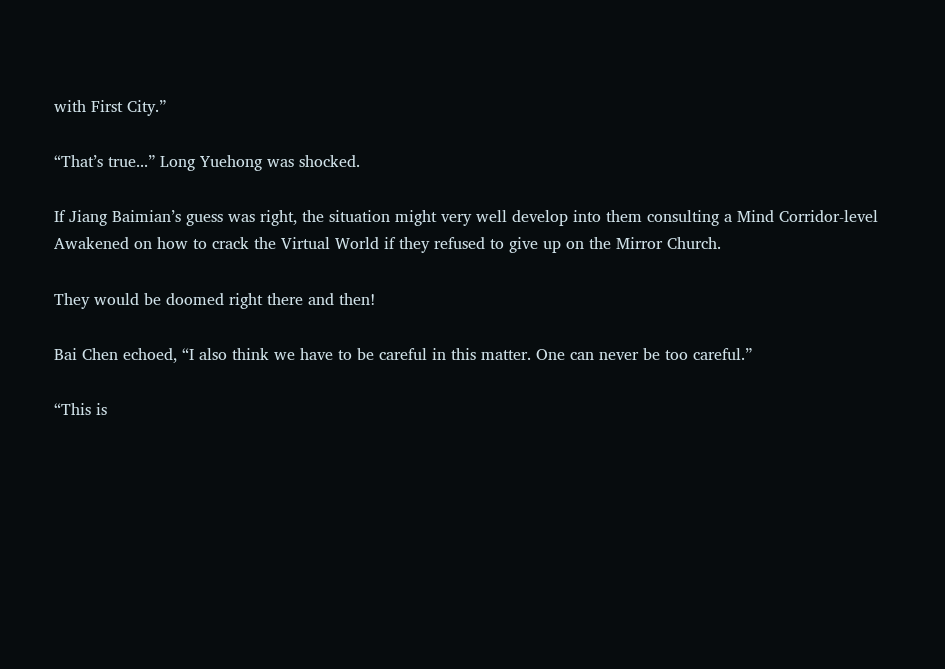with First City.”

“That’s true...” Long Yuehong was shocked.

If Jiang Baimian’s guess was right, the situation might very well develop into them consulting a Mind Corridor-level Awakened on how to crack the Virtual World if they refused to give up on the Mirror Church.

They would be doomed right there and then!

Bai Chen echoed, “I also think we have to be careful in this matter. One can never be too careful.”

“This is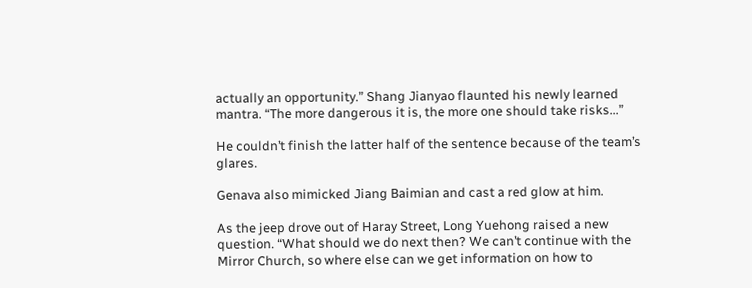actually an opportunity.” Shang Jianyao flaunted his newly learned mantra. “The more dangerous it is, the more one should take risks...”

He couldn’t finish the latter half of the sentence because of the team’s glares.

Genava also mimicked Jiang Baimian and cast a red glow at him.

As the jeep drove out of Haray Street, Long Yuehong raised a new question. “What should we do next then? We can’t continue with the Mirror Church, so where else can we get information on how to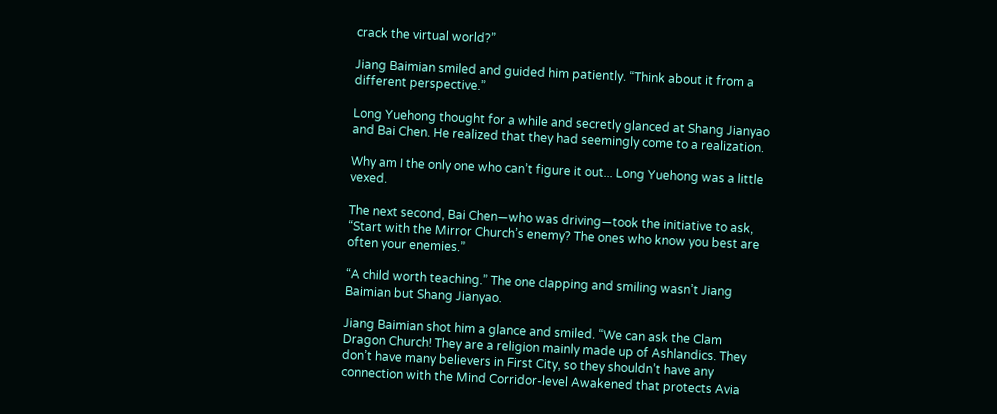crack the virtual world?”

Jiang Baimian smiled and guided him patiently. “Think about it from a different perspective.”

Long Yuehong thought for a while and secretly glanced at Shang Jianyao and Bai Chen. He realized that they had seemingly come to a realization.

Why am I the only one who can’t figure it out... Long Yuehong was a little vexed.

The next second, Bai Chen—who was driving—took the initiative to ask, “Start with the Mirror Church’s enemy? The ones who know you best are often your enemies.”

“A child worth teaching.” The one clapping and smiling wasn’t Jiang Baimian but Shang Jianyao.

Jiang Baimian shot him a glance and smiled. “We can ask the Clam Dragon Church! They are a religion mainly made up of Ashlandics. They don’t have many believers in First City, so they shouldn’t have any connection with the Mind Corridor-level Awakened that protects Avia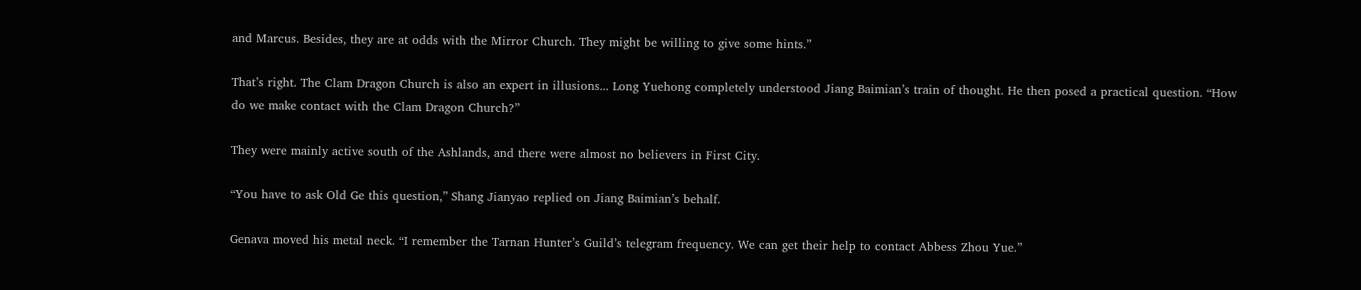and Marcus. Besides, they are at odds with the Mirror Church. They might be willing to give some hints.”

That’s right. The Clam Dragon Church is also an expert in illusions... Long Yuehong completely understood Jiang Baimian’s train of thought. He then posed a practical question. “How do we make contact with the Clam Dragon Church?”

They were mainly active south of the Ashlands, and there were almost no believers in First City.

“You have to ask Old Ge this question,” Shang Jianyao replied on Jiang Baimian’s behalf.

Genava moved his metal neck. “I remember the Tarnan Hunter’s Guild’s telegram frequency. We can get their help to contact Abbess Zhou Yue.”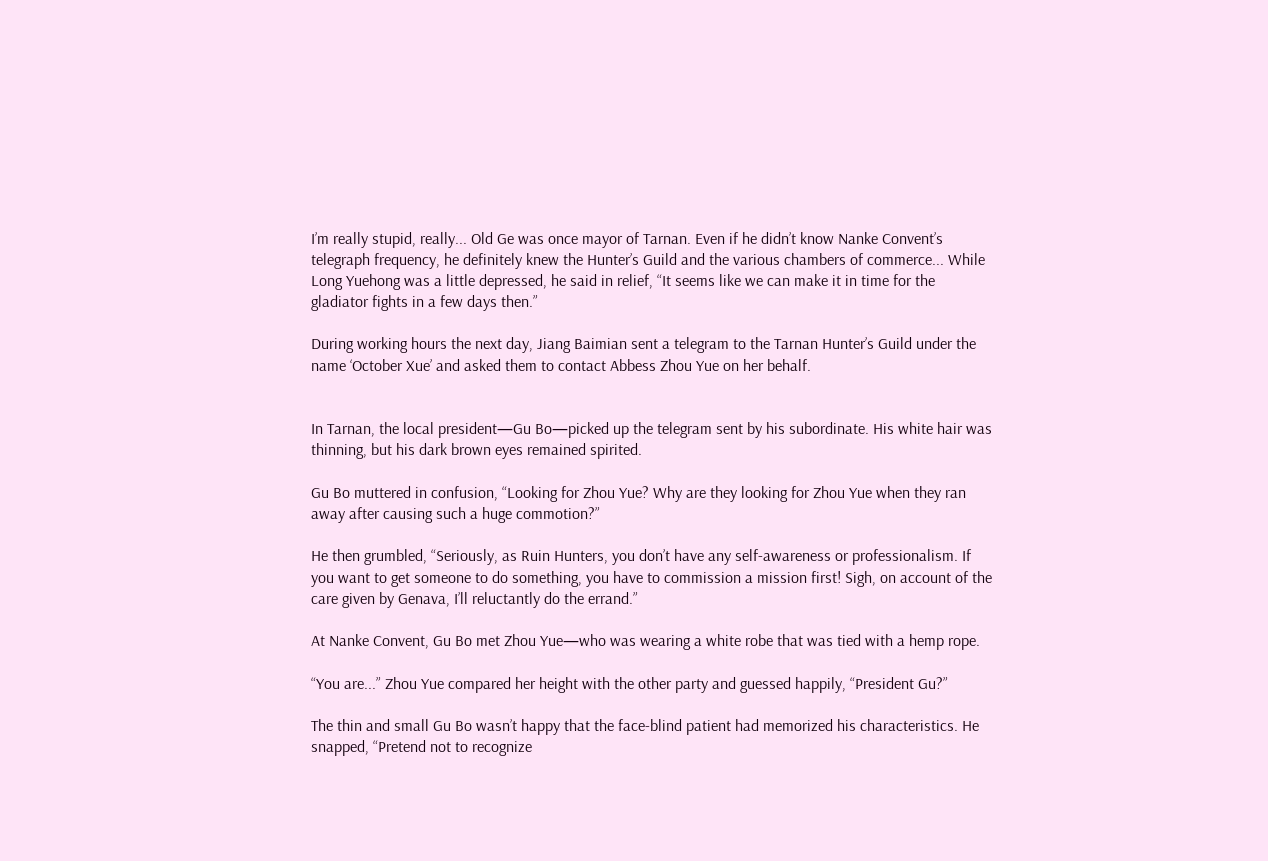I’m really stupid, really... Old Ge was once mayor of Tarnan. Even if he didn’t know Nanke Convent’s telegraph frequency, he definitely knew the Hunter’s Guild and the various chambers of commerce... While Long Yuehong was a little depressed, he said in relief, “It seems like we can make it in time for the gladiator fights in a few days then.”

During working hours the next day, Jiang Baimian sent a telegram to the Tarnan Hunter’s Guild under the name ‘October Xue’ and asked them to contact Abbess Zhou Yue on her behalf.


In Tarnan, the local president—Gu Bo—picked up the telegram sent by his subordinate. His white hair was thinning, but his dark brown eyes remained spirited.

Gu Bo muttered in confusion, “Looking for Zhou Yue? Why are they looking for Zhou Yue when they ran away after causing such a huge commotion?”

He then grumbled, “Seriously, as Ruin Hunters, you don’t have any self-awareness or professionalism. If you want to get someone to do something, you have to commission a mission first! Sigh, on account of the care given by Genava, I’ll reluctantly do the errand.”

At Nanke Convent, Gu Bo met Zhou Yue—who was wearing a white robe that was tied with a hemp rope.

“You are...” Zhou Yue compared her height with the other party and guessed happily, “President Gu?”

The thin and small Gu Bo wasn’t happy that the face-blind patient had memorized his characteristics. He snapped, “Pretend not to recognize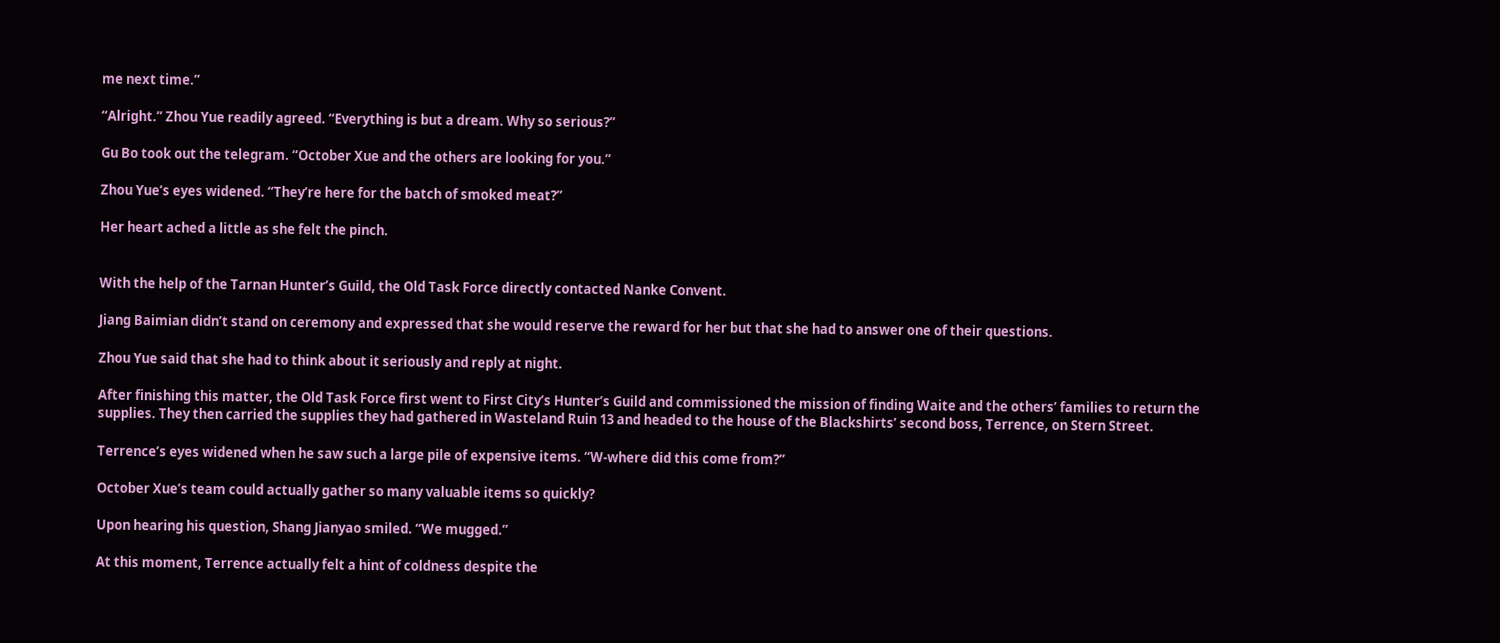me next time.”

“Alright.” Zhou Yue readily agreed. “Everything is but a dream. Why so serious?”

Gu Bo took out the telegram. “October Xue and the others are looking for you.”

Zhou Yue’s eyes widened. “They’re here for the batch of smoked meat?”

Her heart ached a little as she felt the pinch.


With the help of the Tarnan Hunter’s Guild, the Old Task Force directly contacted Nanke Convent.

Jiang Baimian didn’t stand on ceremony and expressed that she would reserve the reward for her but that she had to answer one of their questions.

Zhou Yue said that she had to think about it seriously and reply at night.

After finishing this matter, the Old Task Force first went to First City’s Hunter’s Guild and commissioned the mission of finding Waite and the others’ families to return the supplies. They then carried the supplies they had gathered in Wasteland Ruin 13 and headed to the house of the Blackshirts’ second boss, Terrence, on Stern Street.

Terrence’s eyes widened when he saw such a large pile of expensive items. “W-where did this come from?”

October Xue’s team could actually gather so many valuable items so quickly?

Upon hearing his question, Shang Jianyao smiled. “We mugged.”

At this moment, Terrence actually felt a hint of coldness despite the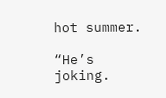hot summer.

“He’s joking.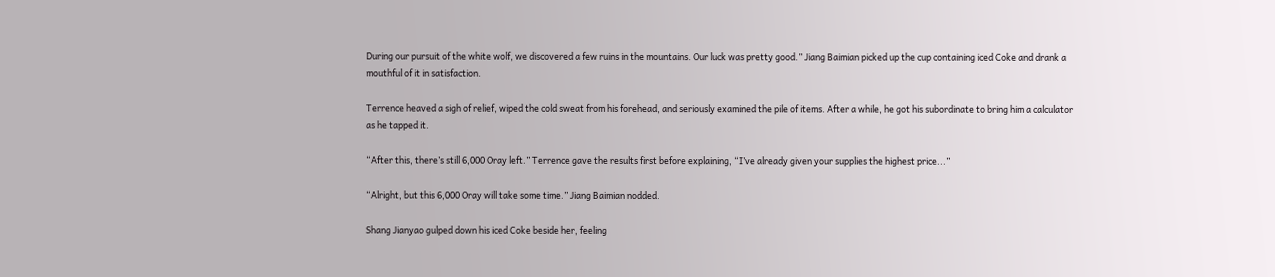During our pursuit of the white wolf, we discovered a few ruins in the mountains. Our luck was pretty good.” Jiang Baimian picked up the cup containing iced Coke and drank a mouthful of it in satisfaction.

Terrence heaved a sigh of relief, wiped the cold sweat from his forehead, and seriously examined the pile of items. After a while, he got his subordinate to bring him a calculator as he tapped it.

“After this, there’s still 6,000 Oray left.” Terrence gave the results first before explaining, “I’ve already given your supplies the highest price...”

“Alright, but this 6,000 Oray will take some time.” Jiang Baimian nodded.

Shang Jianyao gulped down his iced Coke beside her, feeling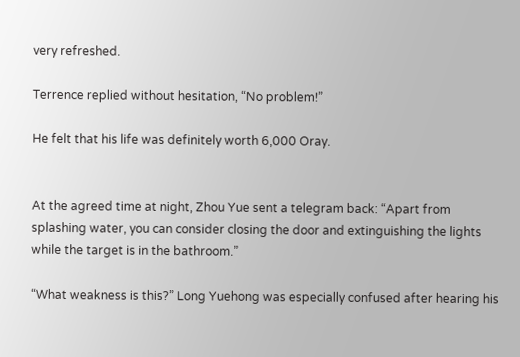very refreshed.

Terrence replied without hesitation, “No problem!”

He felt that his life was definitely worth 6,000 Oray.


At the agreed time at night, Zhou Yue sent a telegram back: “Apart from splashing water, you can consider closing the door and extinguishing the lights while the target is in the bathroom.”

“What weakness is this?” Long Yuehong was especially confused after hearing his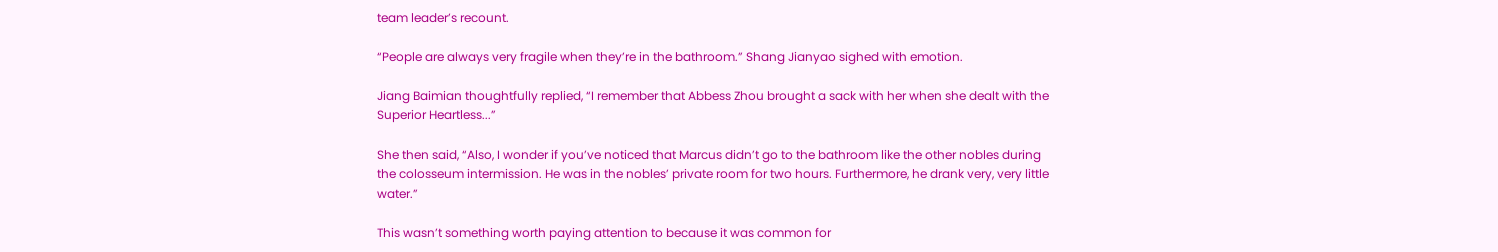team leader’s recount.

“People are always very fragile when they’re in the bathroom.” Shang Jianyao sighed with emotion.

Jiang Baimian thoughtfully replied, “I remember that Abbess Zhou brought a sack with her when she dealt with the Superior Heartless...”

She then said, “Also, I wonder if you’ve noticed that Marcus didn’t go to the bathroom like the other nobles during the colosseum intermission. He was in the nobles’ private room for two hours. Furthermore, he drank very, very little water.”

This wasn’t something worth paying attention to because it was common for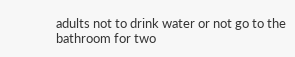adults not to drink water or not go to the bathroom for two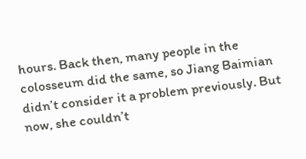hours. Back then, many people in the colosseum did the same, so Jiang Baimian didn’t consider it a problem previously. But now, she couldn’t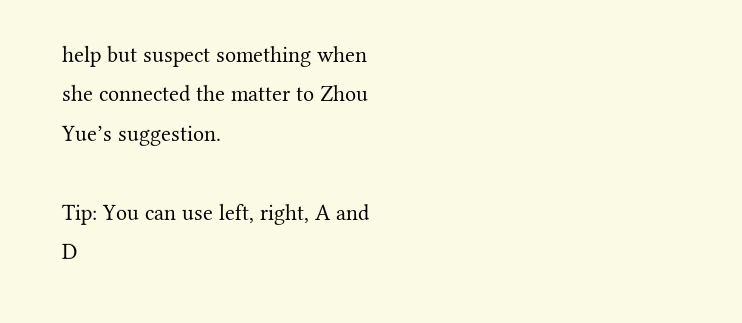help but suspect something when she connected the matter to Zhou Yue’s suggestion.

Tip: You can use left, right, A and D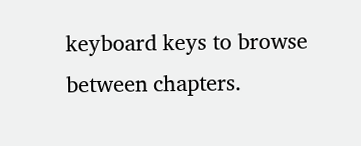keyboard keys to browse between chapters.